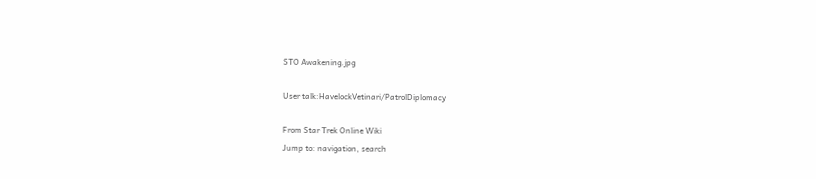STO Awakening.jpg

User talk:HavelockVetinari/PatrolDiplomacy

From Star Trek Online Wiki
Jump to: navigation, search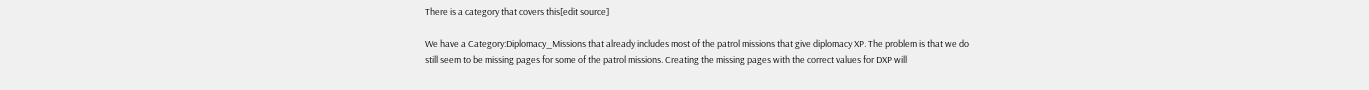There is a category that covers this[edit source]

We have a Category:Diplomacy_Missions that already includes most of the patrol missions that give diplomacy XP. The problem is that we do still seem to be missing pages for some of the patrol missions. Creating the missing pages with the correct values for DXP will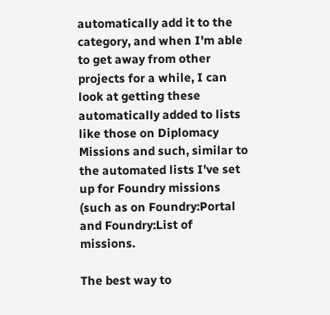automatically add it to the category, and when I'm able to get away from other projects for a while, I can look at getting these automatically added to lists like those on Diplomacy Missions and such, similar to the automated lists I've set up for Foundry missions (such as on Foundry:Portal and Foundry:List of missions.

The best way to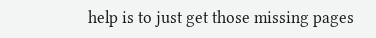help is to just get those missing pages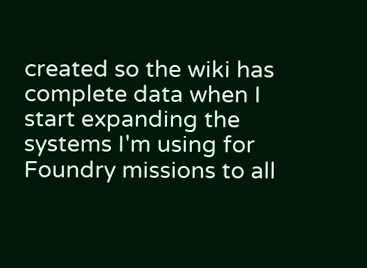created so the wiki has complete data when I start expanding the systems I'm using for Foundry missions to all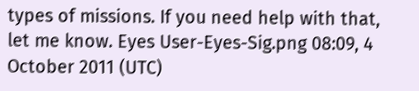types of missions. If you need help with that, let me know. Eyes User-Eyes-Sig.png 08:09, 4 October 2011 (UTC)